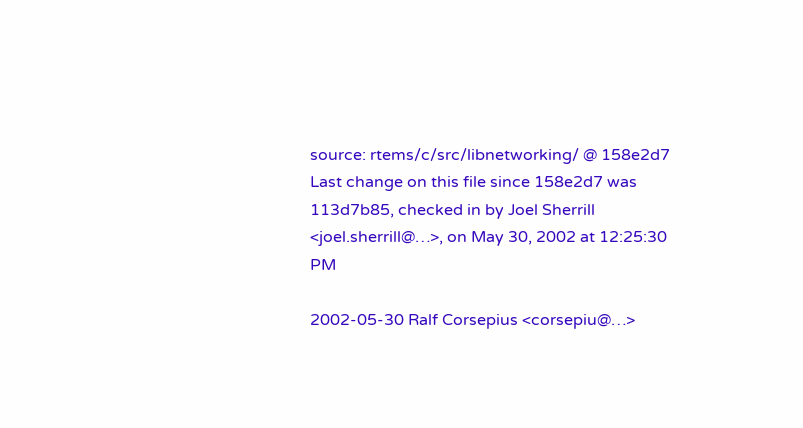source: rtems/c/src/libnetworking/ @ 158e2d7
Last change on this file since 158e2d7 was 113d7b85, checked in by Joel Sherrill <joel.sherrill@…>, on May 30, 2002 at 12:25:30 PM

2002-05-30 Ralf Corsepius <corsepiu@…>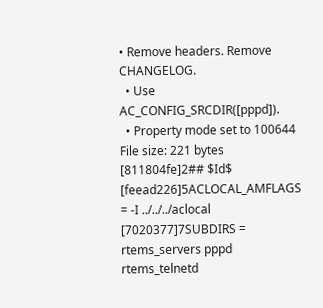• Remove headers. Remove CHANGELOG.
  • Use AC_CONFIG_SRCDIR([pppd]).
  • Property mode set to 100644
File size: 221 bytes
[811804fe]2## $Id$
[feead226]5ACLOCAL_AMFLAGS = -I ../../../aclocal
[7020377]7SUBDIRS = rtems_servers pppd rtems_telnetd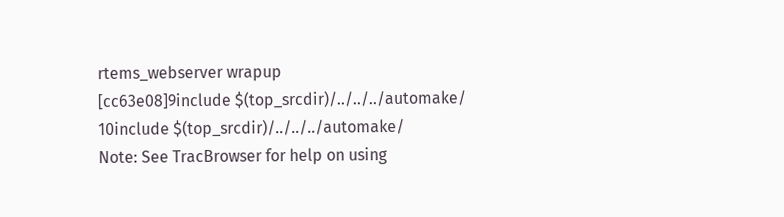rtems_webserver wrapup
[cc63e08]9include $(top_srcdir)/../../../automake/
10include $(top_srcdir)/../../../automake/
Note: See TracBrowser for help on using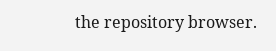the repository browser.